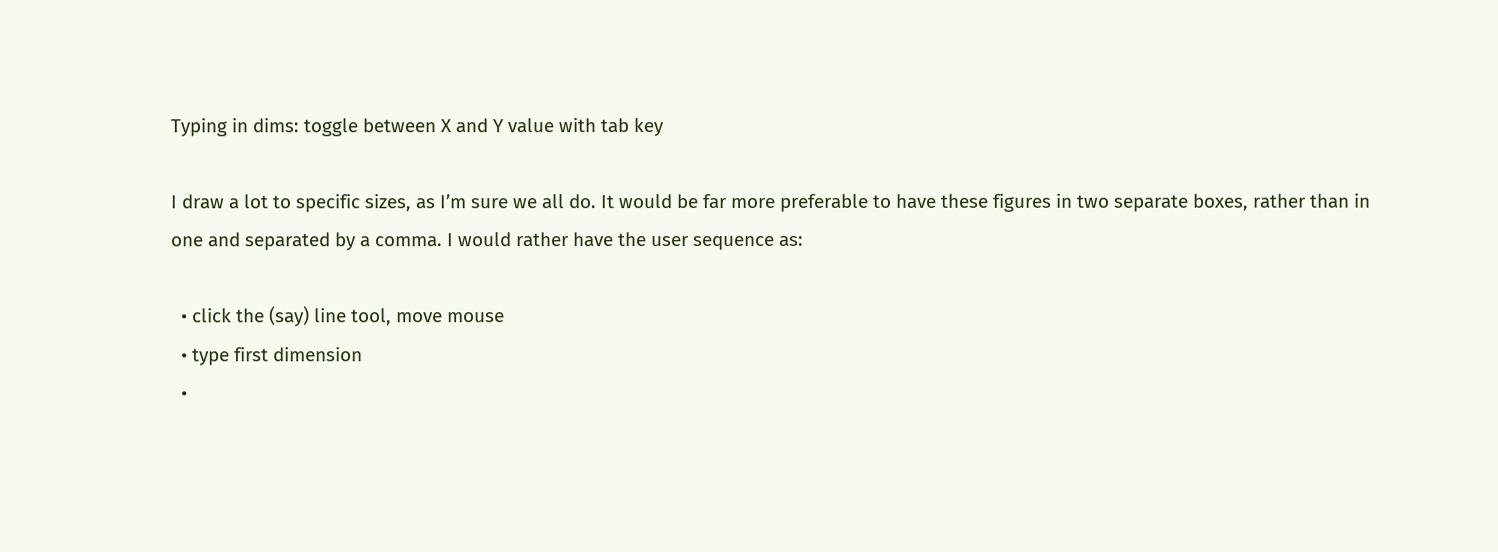Typing in dims: toggle between X and Y value with tab key

I draw a lot to specific sizes, as I’m sure we all do. It would be far more preferable to have these figures in two separate boxes, rather than in one and separated by a comma. I would rather have the user sequence as:

  • click the (say) line tool, move mouse
  • type first dimension
  •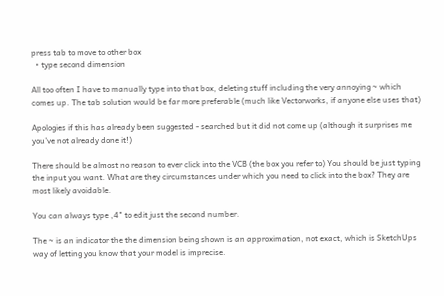press tab to move to other box
  • type second dimension

All too often I have to manually type into that box, deleting stuff including the very annoying ~ which comes up. The tab solution would be far more preferable (much like Vectorworks, if anyone else uses that)

Apologies if this has already been suggested - searched but it did not come up (although it surprises me you’ve not already done it!)

There should be almost no reason to ever click into the VCB (the box you refer to) You should be just typing the input you want. What are they circumstances under which you need to click into the box? They are most likely avoidable.

You can always type ,4" to edit just the second number.

The ~ is an indicator the the dimension being shown is an approximation, not exact, which is SketchUps way of letting you know that your model is imprecise.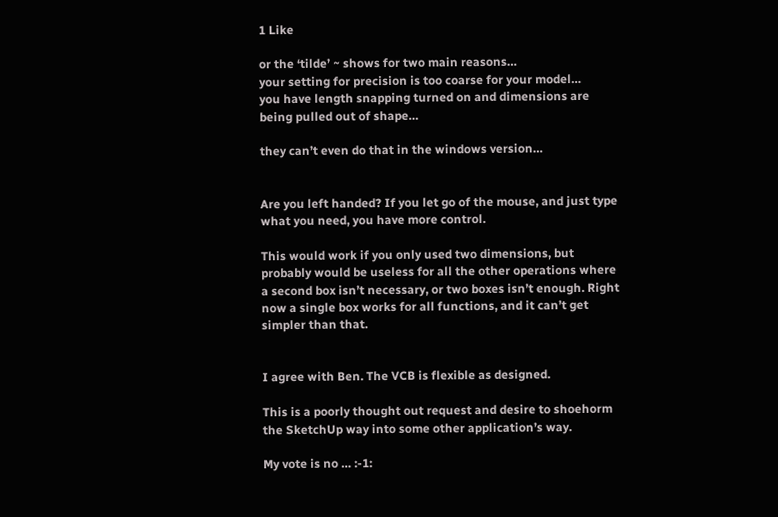1 Like

or the ‘tilde’ ~ shows for two main reasons…
your setting for precision is too coarse for your model…
you have length snapping turned on and dimensions are being pulled out of shape…

they can’t even do that in the windows version…


Are you left handed? If you let go of the mouse, and just type what you need, you have more control.

This would work if you only used two dimensions, but probably would be useless for all the other operations where a second box isn’t necessary, or two boxes isn’t enough. Right now a single box works for all functions, and it can’t get simpler than that.


I agree with Ben. The VCB is flexible as designed.

This is a poorly thought out request and desire to shoehorm the SketchUp way into some other application’s way.

My vote is no … :-1: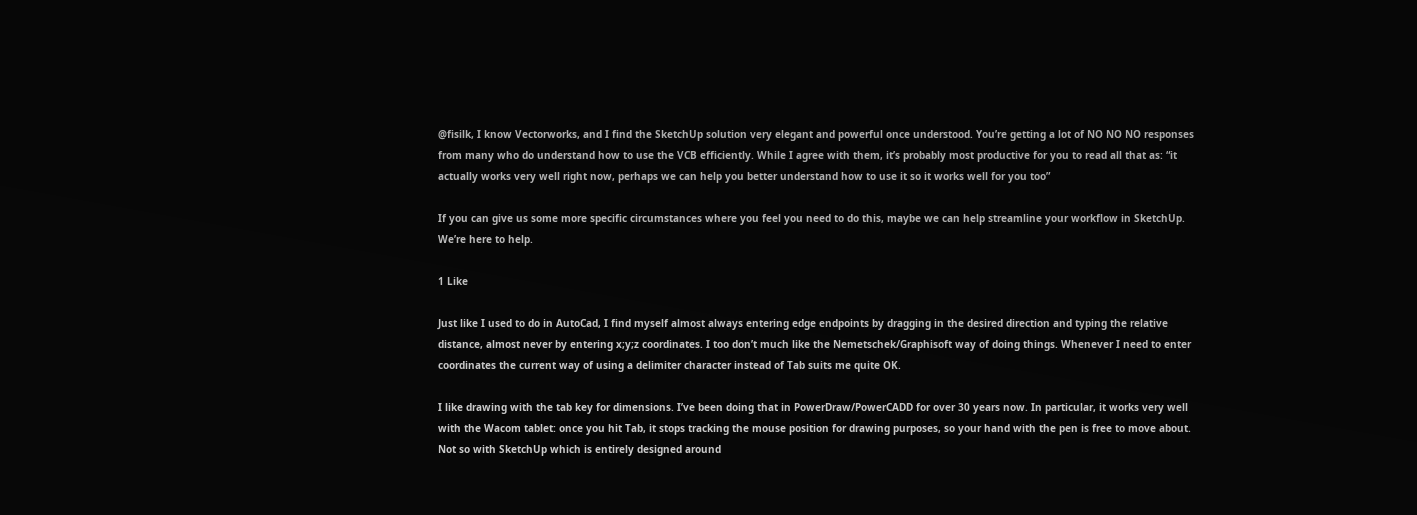@fisilk, I know Vectorworks, and I find the SketchUp solution very elegant and powerful once understood. You’re getting a lot of NO NO NO responses from many who do understand how to use the VCB efficiently. While I agree with them, it’s probably most productive for you to read all that as: “it actually works very well right now, perhaps we can help you better understand how to use it so it works well for you too”

If you can give us some more specific circumstances where you feel you need to do this, maybe we can help streamline your workflow in SketchUp. We’re here to help.

1 Like

Just like I used to do in AutoCad, I find myself almost always entering edge endpoints by dragging in the desired direction and typing the relative distance, almost never by entering x;y;z coordinates. I too don’t much like the Nemetschek/Graphisoft way of doing things. Whenever I need to enter coordinates the current way of using a delimiter character instead of Tab suits me quite OK.

I like drawing with the tab key for dimensions. I’ve been doing that in PowerDraw/PowerCADD for over 30 years now. In particular, it works very well with the Wacom tablet: once you hit Tab, it stops tracking the mouse position for drawing purposes, so your hand with the pen is free to move about. Not so with SketchUp which is entirely designed around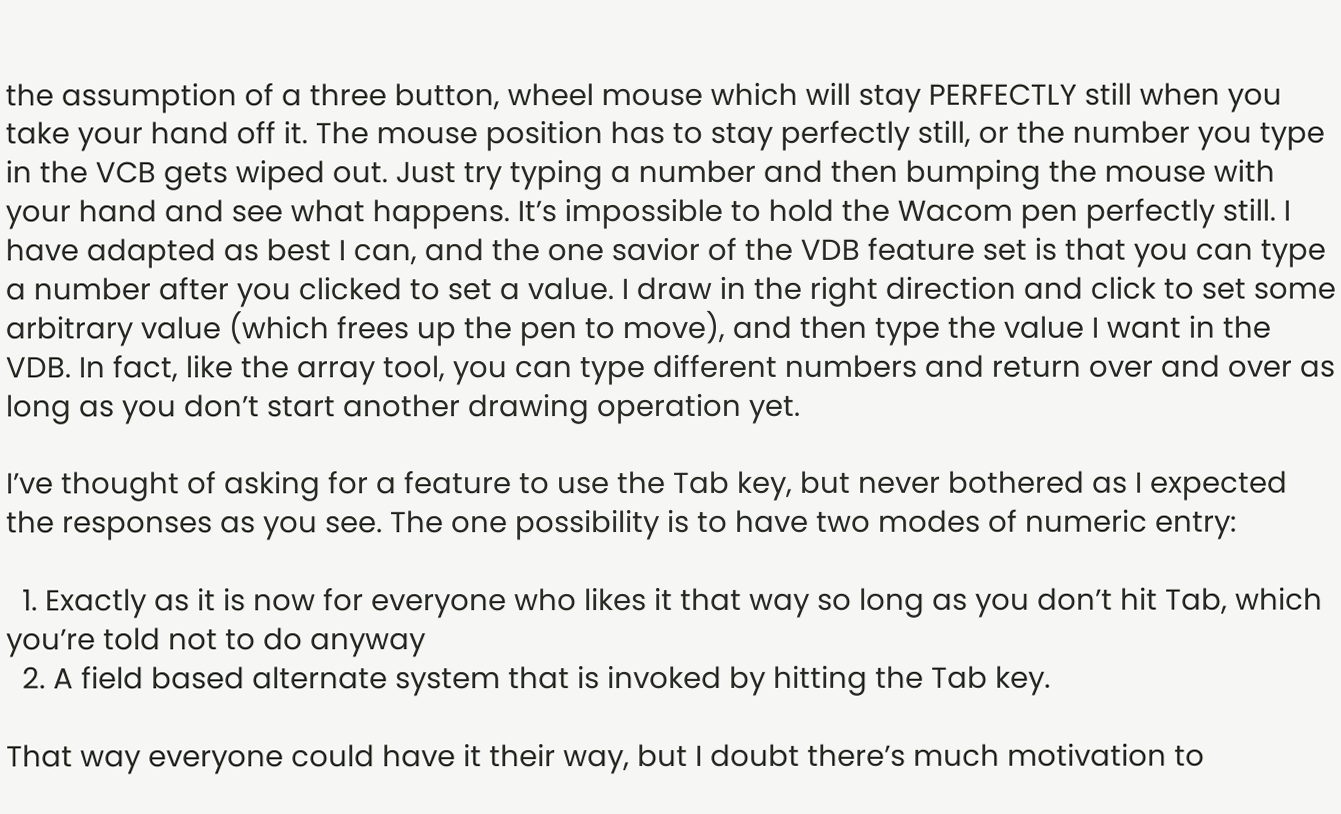the assumption of a three button, wheel mouse which will stay PERFECTLY still when you take your hand off it. The mouse position has to stay perfectly still, or the number you type in the VCB gets wiped out. Just try typing a number and then bumping the mouse with your hand and see what happens. It’s impossible to hold the Wacom pen perfectly still. I have adapted as best I can, and the one savior of the VDB feature set is that you can type a number after you clicked to set a value. I draw in the right direction and click to set some arbitrary value (which frees up the pen to move), and then type the value I want in the VDB. In fact, like the array tool, you can type different numbers and return over and over as long as you don’t start another drawing operation yet.

I’ve thought of asking for a feature to use the Tab key, but never bothered as I expected the responses as you see. The one possibility is to have two modes of numeric entry:

  1. Exactly as it is now for everyone who likes it that way so long as you don’t hit Tab, which you’re told not to do anyway
  2. A field based alternate system that is invoked by hitting the Tab key.

That way everyone could have it their way, but I doubt there’s much motivation to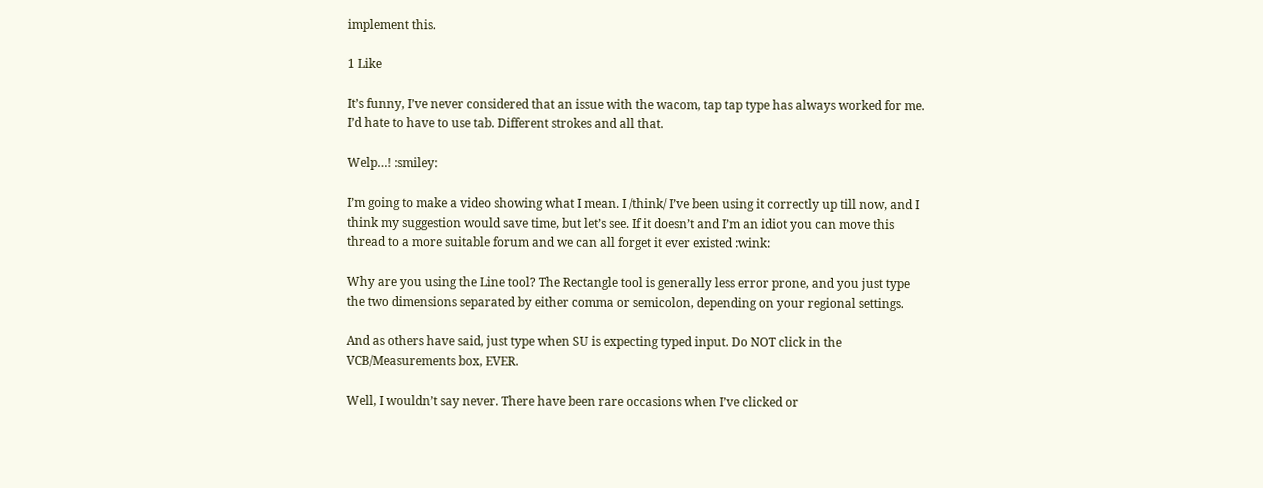implement this.

1 Like

It’s funny, I’ve never considered that an issue with the wacom, tap tap type has always worked for me. I’d hate to have to use tab. Different strokes and all that.

Welp…! :smiley:

I’m going to make a video showing what I mean. I /think/ I’ve been using it correctly up till now, and I think my suggestion would save time, but let’s see. If it doesn’t and I’m an idiot you can move this thread to a more suitable forum and we can all forget it ever existed :wink:

Why are you using the Line tool? The Rectangle tool is generally less error prone, and you just type the two dimensions separated by either comma or semicolon, depending on your regional settings.

And as others have said, just type when SU is expecting typed input. Do NOT click in the VCB/Measurements box, EVER.

Well, I wouldn’t say never. There have been rare occasions when I’ve clicked or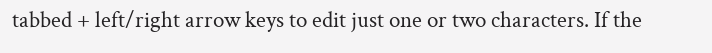tabbed + left/right arrow keys to edit just one or two characters. If the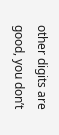other digits are good, you don’t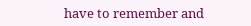have to remember and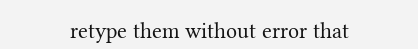retype them without error that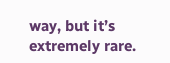way, but it’s extremely rare.